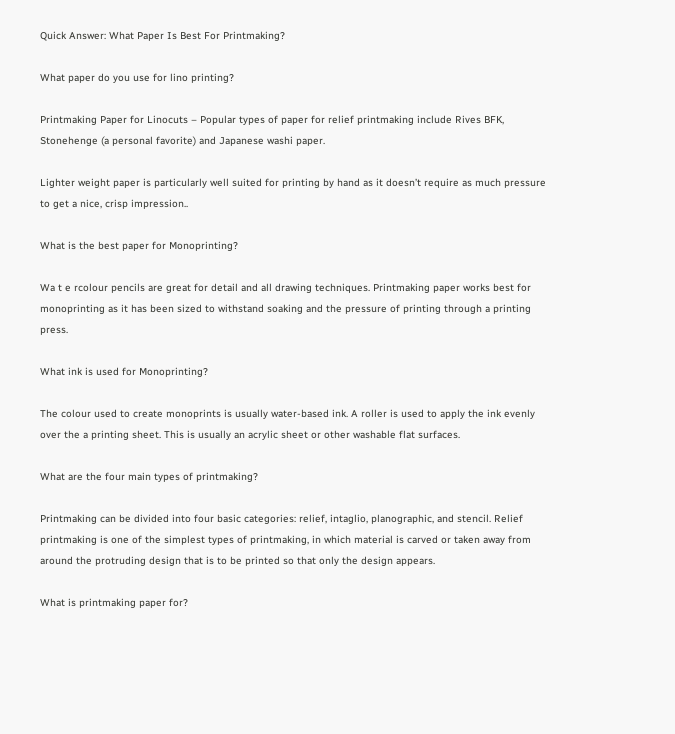Quick Answer: What Paper Is Best For Printmaking?

What paper do you use for lino printing?

Printmaking Paper for Linocuts – Popular types of paper for relief printmaking include Rives BFK, Stonehenge (a personal favorite) and Japanese washi paper.

Lighter weight paper is particularly well suited for printing by hand as it doesn’t require as much pressure to get a nice, crisp impression..

What is the best paper for Monoprinting?

Wa t e rcolour pencils are great for detail and all drawing techniques. Printmaking paper works best for monoprinting as it has been sized to withstand soaking and the pressure of printing through a printing press.

What ink is used for Monoprinting?

The colour used to create monoprints is usually water-based ink. A roller is used to apply the ink evenly over the a printing sheet. This is usually an acrylic sheet or other washable flat surfaces.

What are the four main types of printmaking?

Printmaking can be divided into four basic categories: relief, intaglio, planographic, and stencil. Relief printmaking is one of the simplest types of printmaking, in which material is carved or taken away from around the protruding design that is to be printed so that only the design appears.

What is printmaking paper for?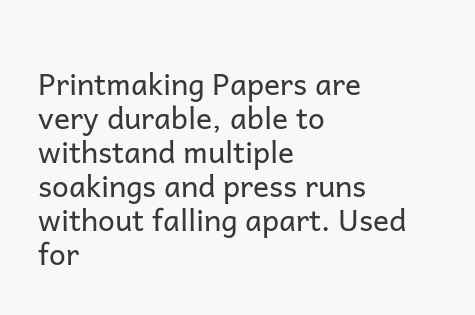Printmaking Papers are very durable, able to withstand multiple soakings and press runs without falling apart. Used for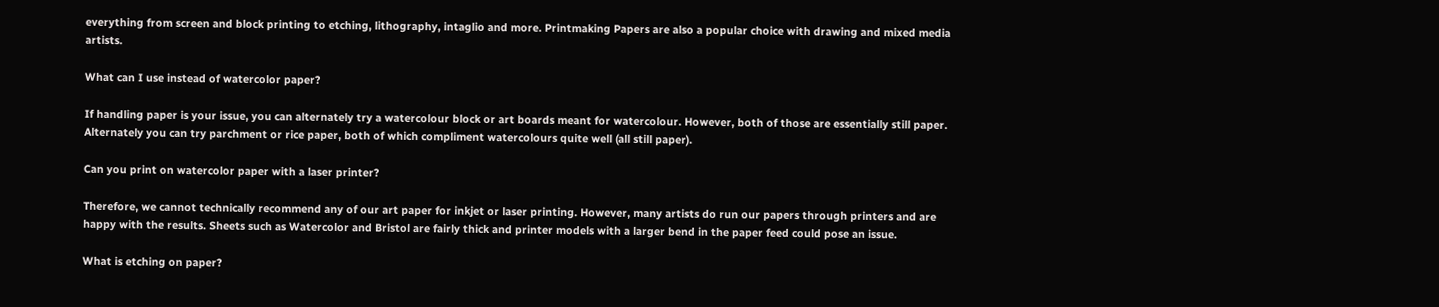everything from screen and block printing to etching, lithography, intaglio and more. Printmaking Papers are also a popular choice with drawing and mixed media artists.

What can I use instead of watercolor paper?

If handling paper is your issue, you can alternately try a watercolour block or art boards meant for watercolour. However, both of those are essentially still paper. Alternately you can try parchment or rice paper, both of which compliment watercolours quite well (all still paper).

Can you print on watercolor paper with a laser printer?

Therefore, we cannot technically recommend any of our art paper for inkjet or laser printing. However, many artists do run our papers through printers and are happy with the results. Sheets such as Watercolor and Bristol are fairly thick and printer models with a larger bend in the paper feed could pose an issue.

What is etching on paper?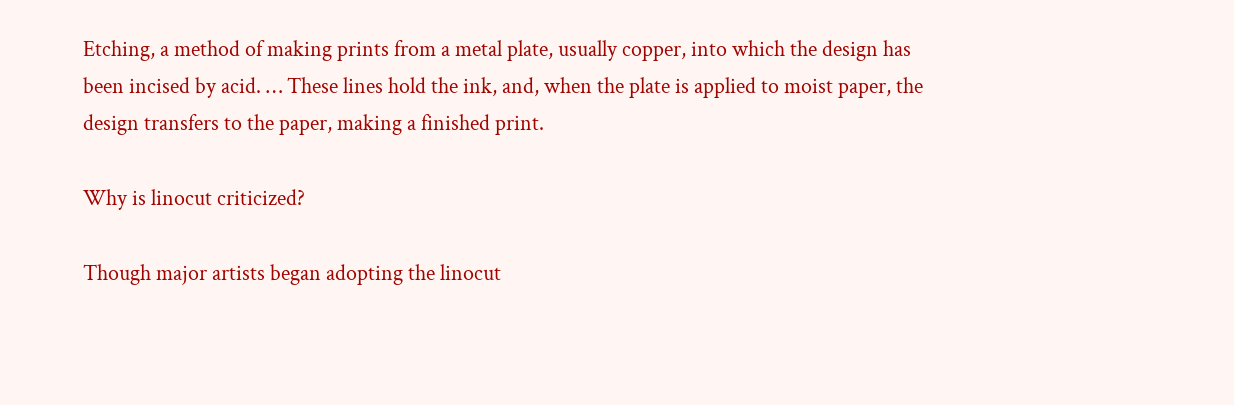Etching, a method of making prints from a metal plate, usually copper, into which the design has been incised by acid. … These lines hold the ink, and, when the plate is applied to moist paper, the design transfers to the paper, making a finished print.

Why is linocut criticized?

Though major artists began adopting the linocut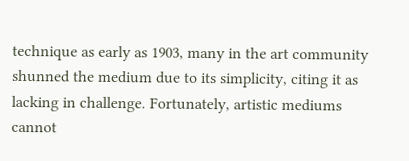technique as early as 1903, many in the art community shunned the medium due to its simplicity, citing it as lacking in challenge. Fortunately, artistic mediums cannot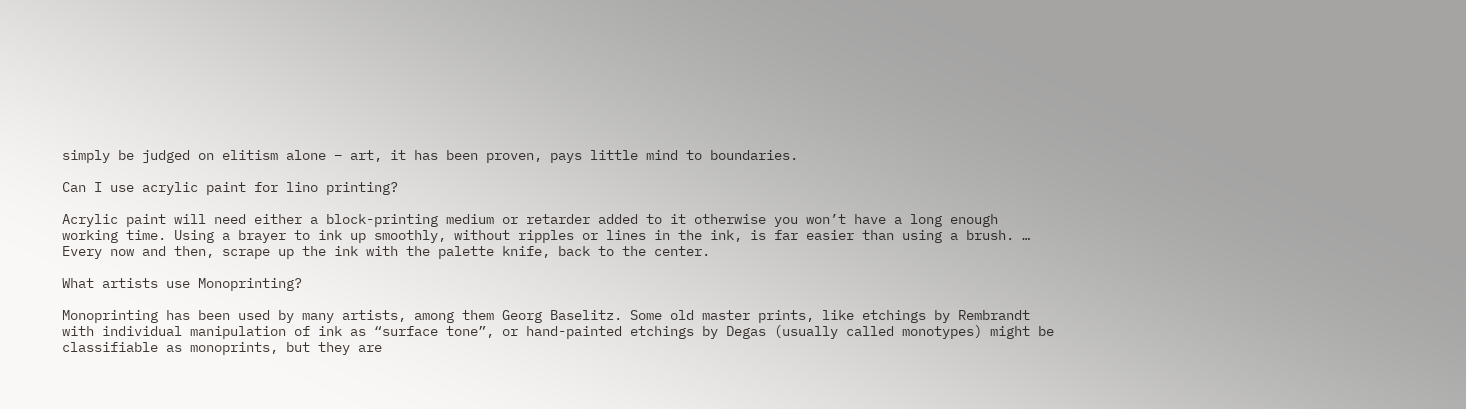simply be judged on elitism alone – art, it has been proven, pays little mind to boundaries.

Can I use acrylic paint for lino printing?

Acrylic paint will need either a block-printing medium or retarder added to it otherwise you won’t have a long enough working time. Using a brayer to ink up smoothly, without ripples or lines in the ink, is far easier than using a brush. … Every now and then, scrape up the ink with the palette knife, back to the center.

What artists use Monoprinting?

Monoprinting has been used by many artists, among them Georg Baselitz. Some old master prints, like etchings by Rembrandt with individual manipulation of ink as “surface tone”, or hand-painted etchings by Degas (usually called monotypes) might be classifiable as monoprints, but they are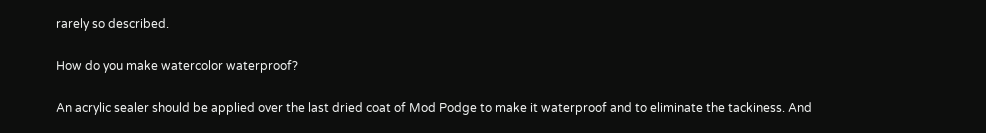rarely so described.

How do you make watercolor waterproof?

An acrylic sealer should be applied over the last dried coat of Mod Podge to make it waterproof and to eliminate the tackiness. And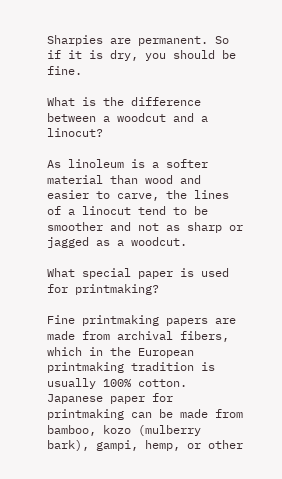Sharpies are permanent. So if it is dry, you should be fine.

What is the difference between a woodcut and a linocut?

As linoleum is a softer material than wood and easier to carve, the lines of a linocut tend to be smoother and not as sharp or jagged as a woodcut.

What special paper is used for printmaking?

Fine printmaking papers are made from archival fibers, which in the European printmaking tradition is usually 100% cotton. Japanese paper for printmaking can be made from bamboo, kozo (mulberry bark), gampi, hemp, or other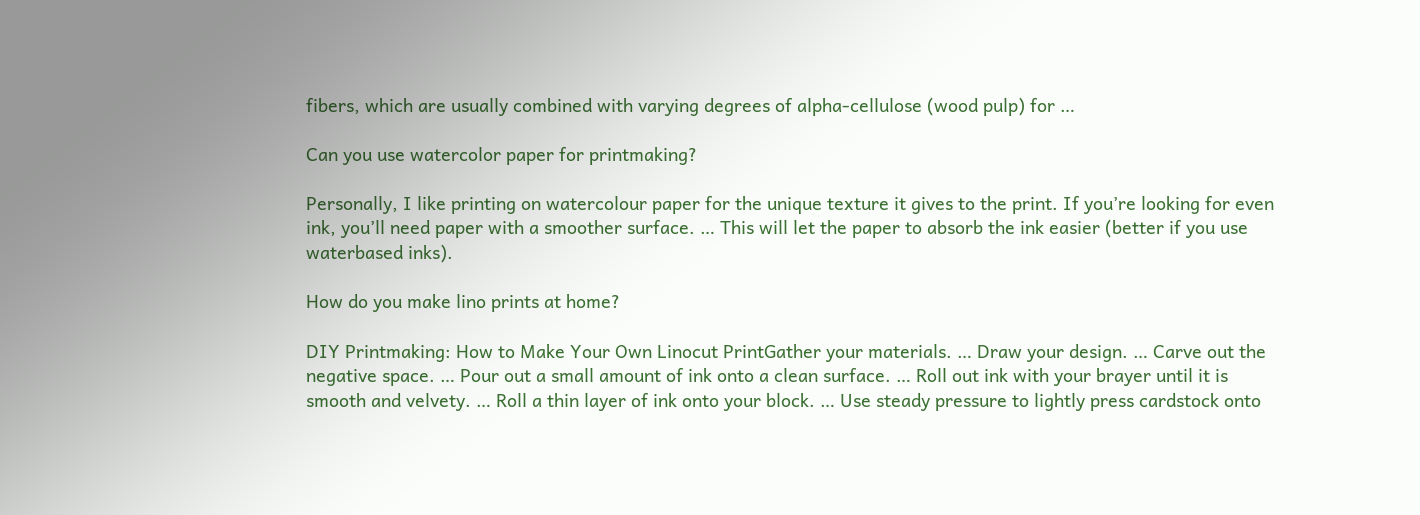fibers, which are usually combined with varying degrees of alpha-cellulose (wood pulp) for …

Can you use watercolor paper for printmaking?

Personally, I like printing on watercolour paper for the unique texture it gives to the print. If you’re looking for even ink, you’ll need paper with a smoother surface. … This will let the paper to absorb the ink easier (better if you use waterbased inks).

How do you make lino prints at home?

DIY Printmaking: How to Make Your Own Linocut PrintGather your materials. … Draw your design. … Carve out the negative space. … Pour out a small amount of ink onto a clean surface. … Roll out ink with your brayer until it is smooth and velvety. … Roll a thin layer of ink onto your block. … Use steady pressure to lightly press cardstock onto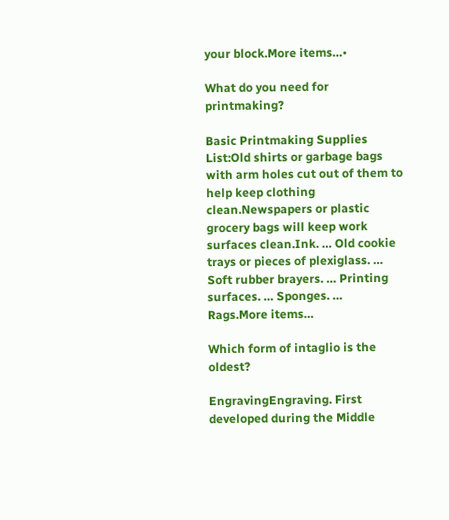your block.More items…•

What do you need for printmaking?

Basic Printmaking Supplies List:Old shirts or garbage bags with arm holes cut out of them to help keep clothing clean.Newspapers or plastic grocery bags will keep work surfaces clean.Ink. … Old cookie trays or pieces of plexiglass. … Soft rubber brayers. … Printing surfaces. … Sponges. … Rags.More items…

Which form of intaglio is the oldest?

EngravingEngraving. First developed during the Middle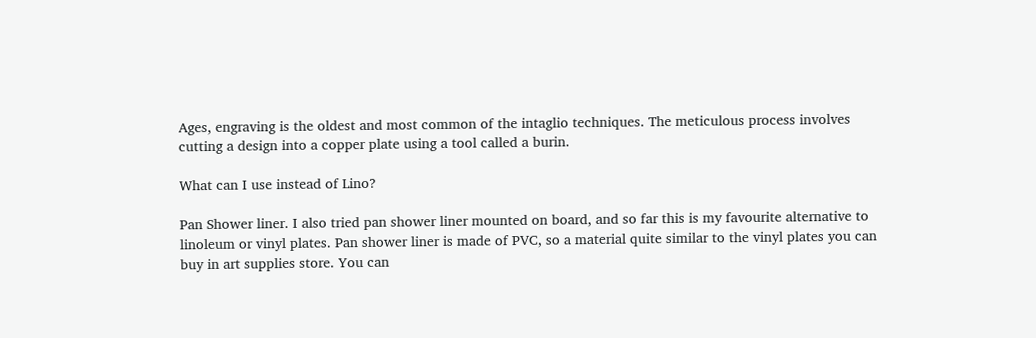Ages, engraving is the oldest and most common of the intaglio techniques. The meticulous process involves cutting a design into a copper plate using a tool called a burin.

What can I use instead of Lino?

Pan Shower liner. I also tried pan shower liner mounted on board, and so far this is my favourite alternative to linoleum or vinyl plates. Pan shower liner is made of PVC, so a material quite similar to the vinyl plates you can buy in art supplies store. You can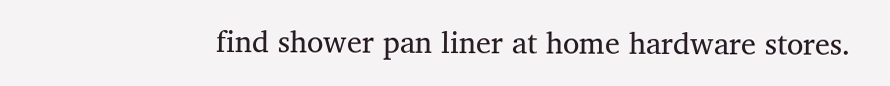find shower pan liner at home hardware stores.